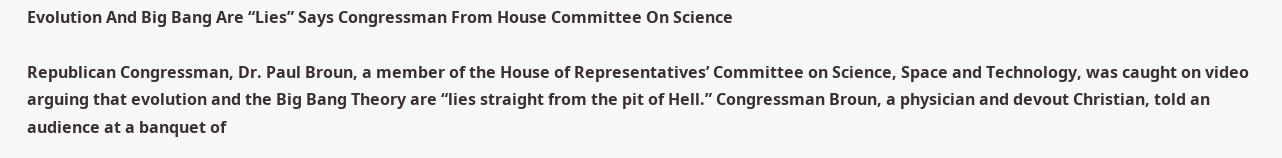Evolution And Big Bang Are “Lies” Says Congressman From House Committee On Science

Republican Congressman, Dr. Paul Broun, a member of the House of Representatives’ Committee on Science, Space and Technology, was caught on video arguing that evolution and the Big Bang Theory are “lies straight from the pit of Hell.” Congressman Broun, a physician and devout Christian, told an audience at a banquet of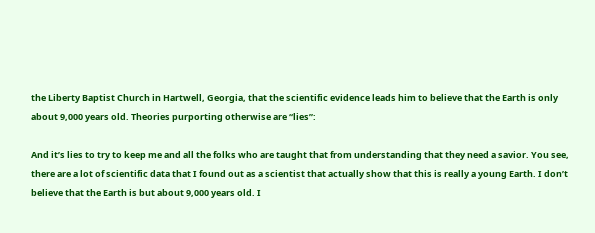the Liberty Baptist Church in Hartwell, Georgia, that the scientific evidence leads him to believe that the Earth is only about 9,000 years old. Theories purporting otherwise are “lies”:

And it’s lies to try to keep me and all the folks who are taught that from understanding that they need a savior. You see, there are a lot of scientific data that I found out as a scientist that actually show that this is really a young Earth. I don’t believe that the Earth is but about 9,000 years old. I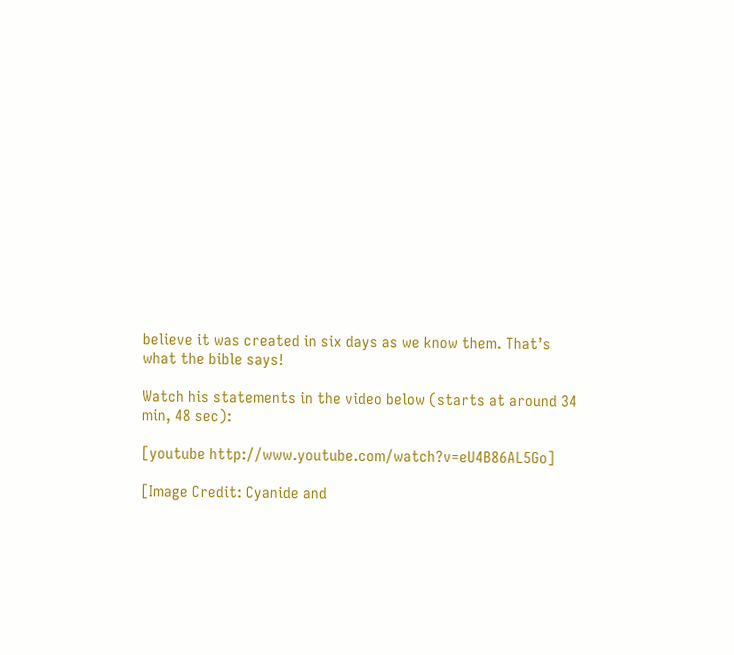believe it was created in six days as we know them. That’s what the bible says!

Watch his statements in the video below (starts at around 34 min, 48 sec):

[youtube http://www.youtube.com/watch?v=eU4B86AL5Go]

[Image Credit: Cyanide and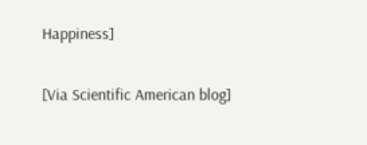Happiness]

[Via Scientific American blog]